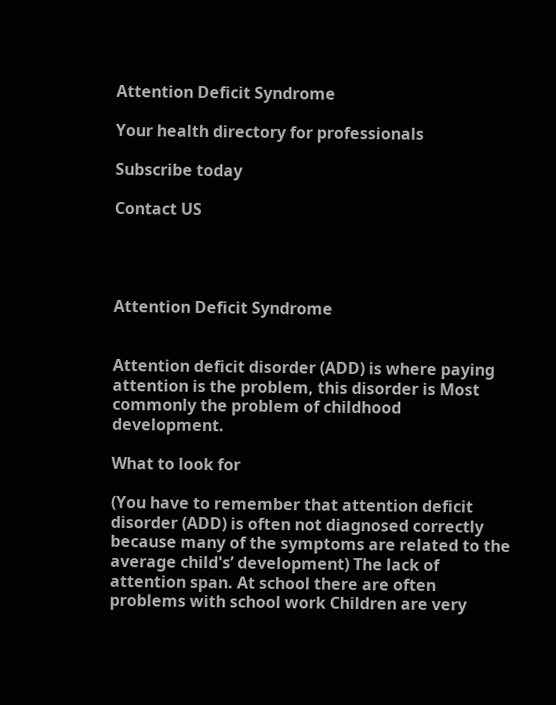Attention Deficit Syndrome

Your health directory for professionals

Subscribe today

Contact US




Attention Deficit Syndrome


Attention deficit disorder (ADD) is where paying attention is the problem, this disorder is Most commonly the problem of childhood development.

What to look for

(You have to remember that attention deficit disorder (ADD) is often not diagnosed correctly because many of the symptoms are related to the average child's’ development) The lack of attention span. At school there are often problems with school work Children are very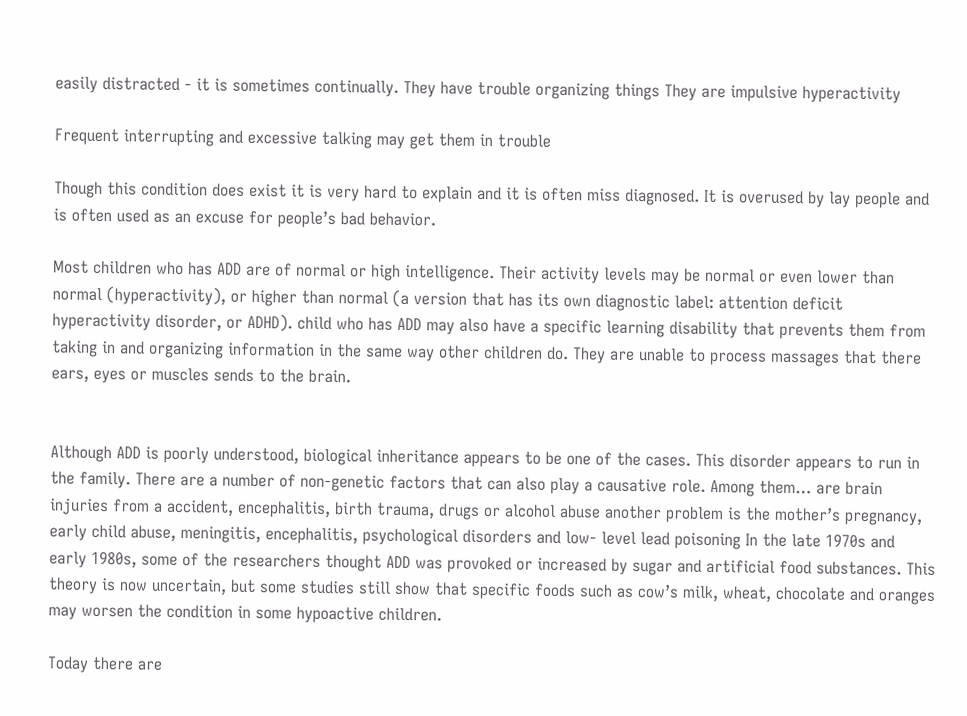easily distracted - it is sometimes continually. They have trouble organizing things They are impulsive hyperactivity

Frequent interrupting and excessive talking may get them in trouble

Though this condition does exist it is very hard to explain and it is often miss diagnosed. It is overused by lay people and is often used as an excuse for people’s bad behavior.

Most children who has ADD are of normal or high intelligence. Their activity levels may be normal or even lower than normal (hyperactivity), or higher than normal (a version that has its own diagnostic label: attention deficit hyperactivity disorder, or ADHD). child who has ADD may also have a specific learning disability that prevents them from taking in and organizing information in the same way other children do. They are unable to process massages that there ears, eyes or muscles sends to the brain.


Although ADD is poorly understood, biological inheritance appears to be one of the cases. This disorder appears to run in the family. There are a number of non-genetic factors that can also play a causative role. Among them… are brain injuries from a accident, encephalitis, birth trauma, drugs or alcohol abuse another problem is the mother’s pregnancy, early child abuse, meningitis, encephalitis, psychological disorders and low- level lead poisoning In the late 1970s and early 1980s, some of the researchers thought ADD was provoked or increased by sugar and artificial food substances. This theory is now uncertain, but some studies still show that specific foods such as cow’s milk, wheat, chocolate and oranges may worsen the condition in some hypoactive children.

Today there are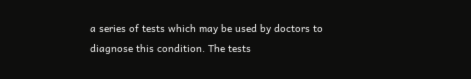a series of tests which may be used by doctors to diagnose this condition. The tests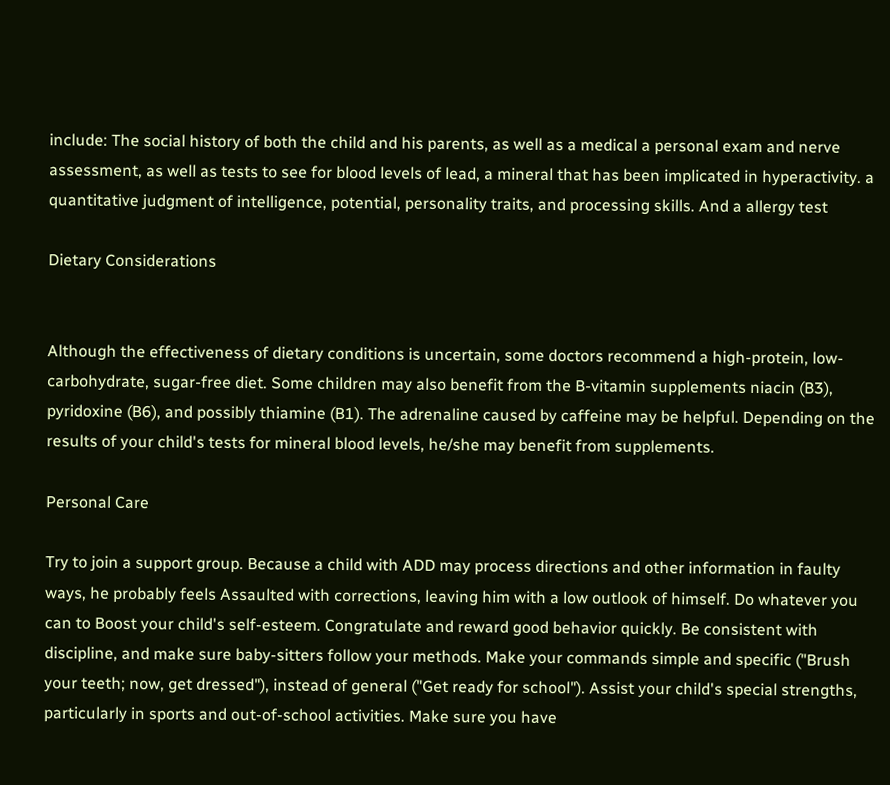include: The social history of both the child and his parents, as well as a medical a personal exam and nerve assessment, as well as tests to see for blood levels of lead, a mineral that has been implicated in hyperactivity. a quantitative judgment of intelligence, potential, personality traits, and processing skills. And a allergy test

Dietary Considerations


Although the effectiveness of dietary conditions is uncertain, some doctors recommend a high-protein, low-carbohydrate, sugar-free diet. Some children may also benefit from the B-vitamin supplements niacin (B3), pyridoxine (B6), and possibly thiamine (B1). The adrenaline caused by caffeine may be helpful. Depending on the results of your child's tests for mineral blood levels, he/she may benefit from supplements.

Personal Care

Try to join a support group. Because a child with ADD may process directions and other information in faulty ways, he probably feels Assaulted with corrections, leaving him with a low outlook of himself. Do whatever you can to Boost your child's self-esteem. Congratulate and reward good behavior quickly. Be consistent with discipline, and make sure baby-sitters follow your methods. Make your commands simple and specific ("Brush your teeth; now, get dressed"), instead of general ("Get ready for school"). Assist your child's special strengths, particularly in sports and out-of-school activities. Make sure you have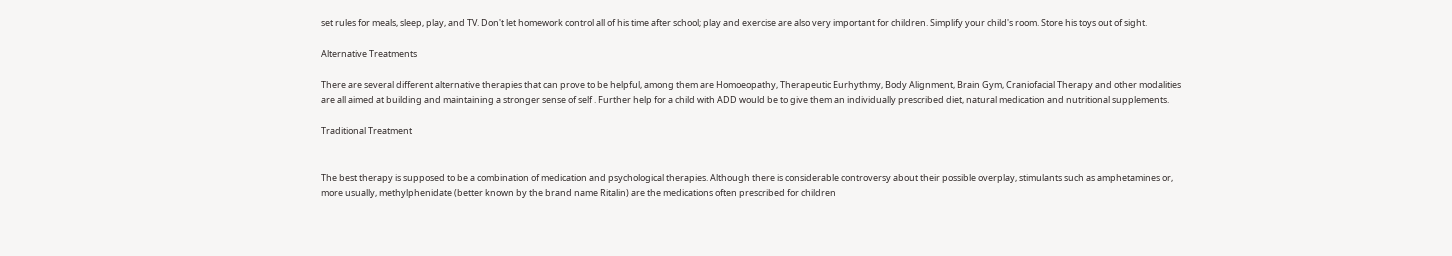set rules for meals, sleep, play, and TV. Don't let homework control all of his time after school; play and exercise are also very important for children. Simplify your child's room. Store his toys out of sight.

Alternative Treatments

There are several different alternative therapies that can prove to be helpful, among them are Homoeopathy, Therapeutic Eurhythmy, Body Alignment, Brain Gym, Craniofacial Therapy and other modalities are all aimed at building and maintaining a stronger sense of self . Further help for a child with ADD would be to give them an individually prescribed diet, natural medication and nutritional supplements.

Traditional Treatment


The best therapy is supposed to be a combination of medication and psychological therapies. Although there is considerable controversy about their possible overplay, stimulants such as amphetamines or, more usually, methylphenidate (better known by the brand name Ritalin) are the medications often prescribed for children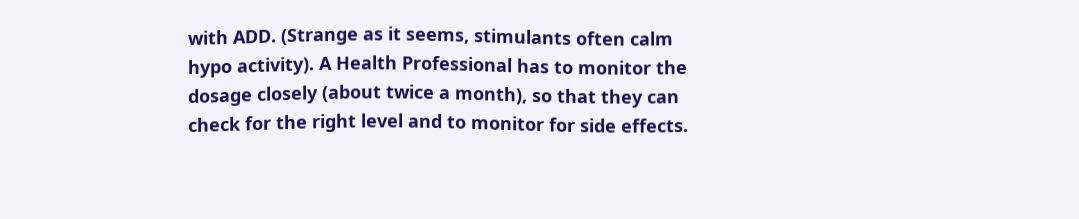with ADD. (Strange as it seems, stimulants often calm hypo activity). A Health Professional has to monitor the dosage closely (about twice a month), so that they can check for the right level and to monitor for side effects.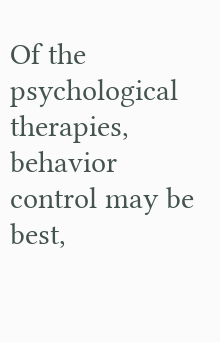Of the psychological therapies, behavior control may be best,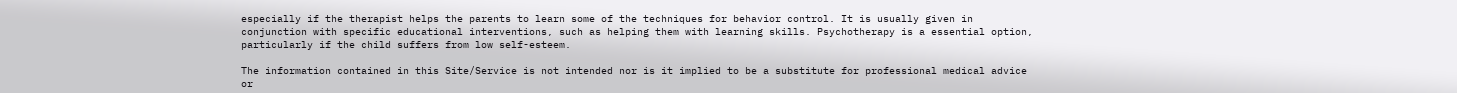especially if the therapist helps the parents to learn some of the techniques for behavior control. It is usually given in conjunction with specific educational interventions, such as helping them with learning skills. Psychotherapy is a essential option, particularly if the child suffers from low self-esteem.

The information contained in this Site/Service is not intended nor is it implied to be a substitute for professional medical advice or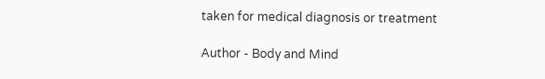taken for medical diagnosis or treatment

Author - Body and Mind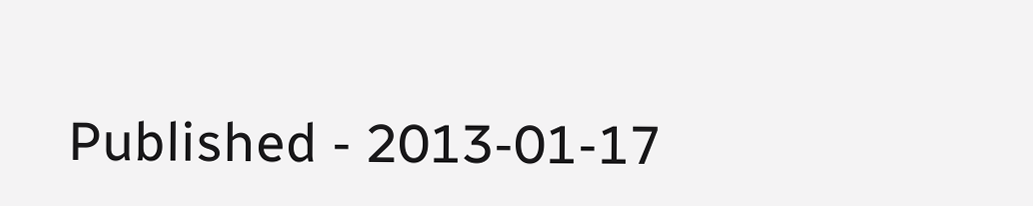Published - 2013-01-17